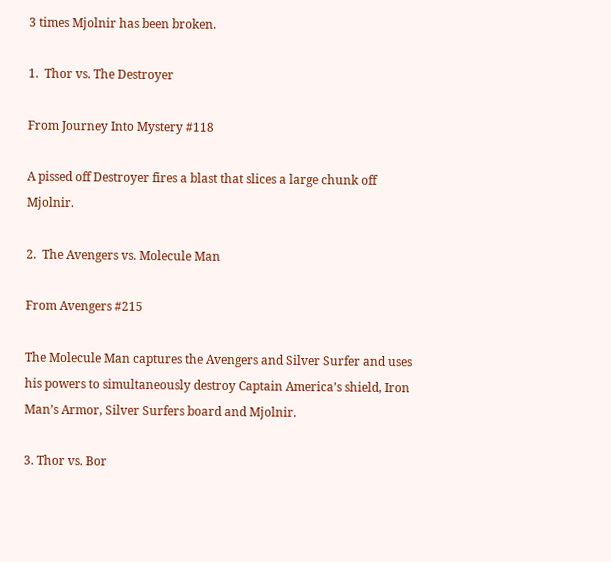3 times Mjolnir has been broken.

1.  Thor vs. The Destroyer

From Journey Into Mystery #118

A pissed off Destroyer fires a blast that slices a large chunk off Mjolnir.

2.  The Avengers vs. Molecule Man

From Avengers #215

The Molecule Man captures the Avengers and Silver Surfer and uses his powers to simultaneously destroy Captain America’s shield, Iron Man’s Armor, Silver Surfers board and Mjolnir.

3. Thor vs. Bor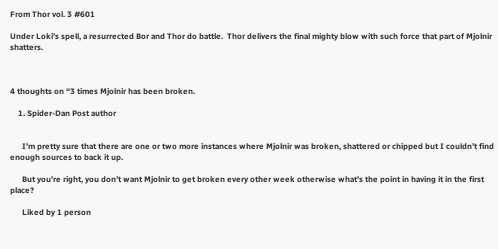From Thor vol. 3 #601

Under Loki’s spell, a resurrected Bor and Thor do battle.  Thor delivers the final mighty blow with such force that part of Mjolnir shatters.



4 thoughts on “3 times Mjolnir has been broken.

    1. Spider-Dan Post author


      I’m pretty sure that there are one or two more instances where Mjolnir was broken, shattered or chipped but I couldn’t find enough sources to back it up.

      But you’re right, you don’t want Mjolnir to get broken every other week otherwise what’s the point in having it in the first place?

      Liked by 1 person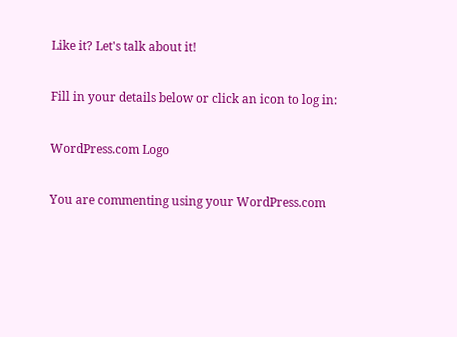Like it? Let's talk about it!

Fill in your details below or click an icon to log in:

WordPress.com Logo

You are commenting using your WordPress.com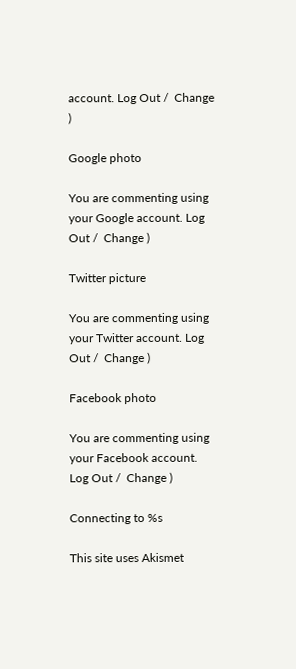account. Log Out /  Change )

Google photo

You are commenting using your Google account. Log Out /  Change )

Twitter picture

You are commenting using your Twitter account. Log Out /  Change )

Facebook photo

You are commenting using your Facebook account. Log Out /  Change )

Connecting to %s

This site uses Akismet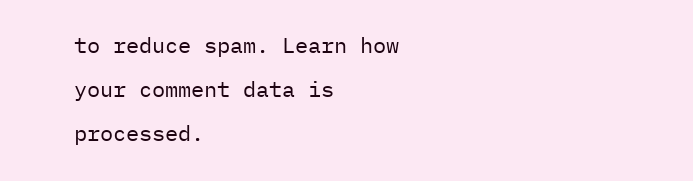to reduce spam. Learn how your comment data is processed.